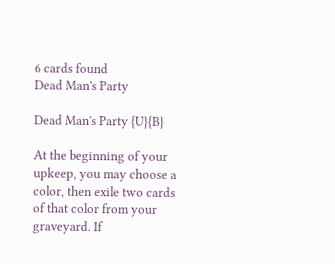6 cards found
Dead Man's Party

Dead Man's Party {U}{B}

At the beginning of your upkeep, you may choose a color, then exile two cards of that color from your graveyard. If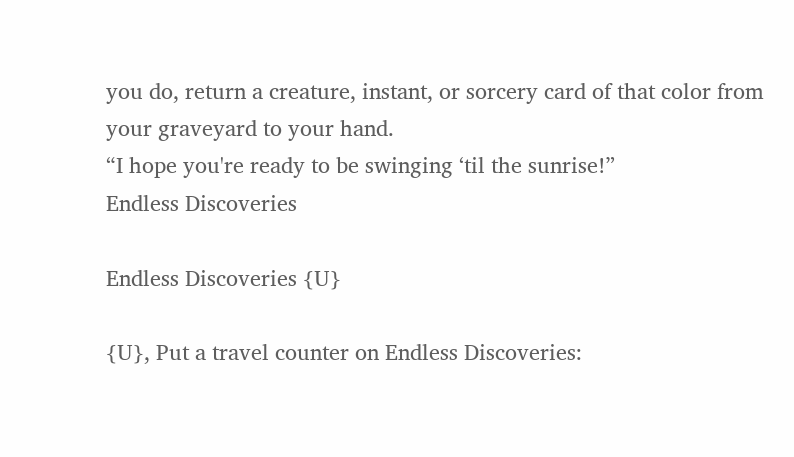you do, return a creature, instant, or sorcery card of that color from your graveyard to your hand.
“I hope you're ready to be swinging ‘til the sunrise!”
Endless Discoveries

Endless Discoveries {U}

{U}, Put a travel counter on Endless Discoveries: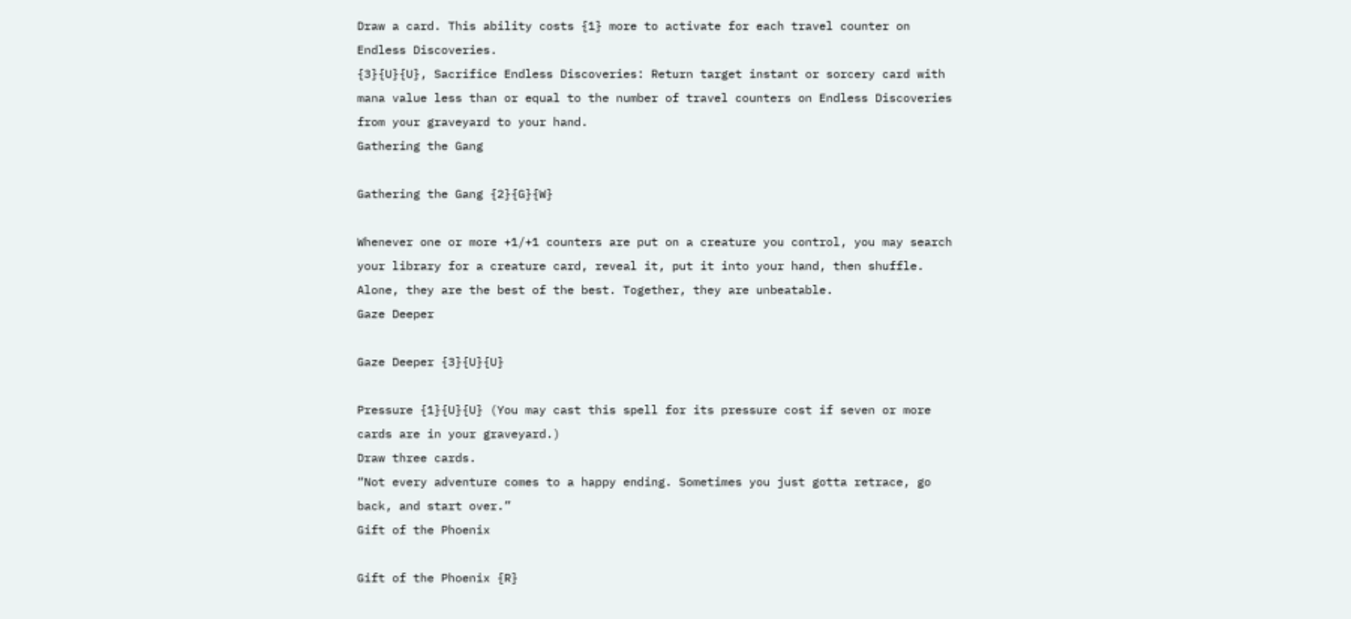Draw a card. This ability costs {1} more to activate for each travel counter on Endless Discoveries.
{3}{U}{U}, Sacrifice Endless Discoveries: Return target instant or sorcery card with mana value less than or equal to the number of travel counters on Endless Discoveries from your graveyard to your hand.
Gathering the Gang

Gathering the Gang {2}{G}{W}

Whenever one or more +1/+1 counters are put on a creature you control, you may search your library for a creature card, reveal it, put it into your hand, then shuffle.
Alone, they are the best of the best. Together, they are unbeatable.
Gaze Deeper

Gaze Deeper {3}{U}{U}

Pressure {1}{U}{U} (You may cast this spell for its pressure cost if seven or more cards are in your graveyard.)
Draw three cards.
“Not every adventure comes to a happy ending. Sometimes you just gotta retrace, go back, and start over.”
Gift of the Phoenix

Gift of the Phoenix {R}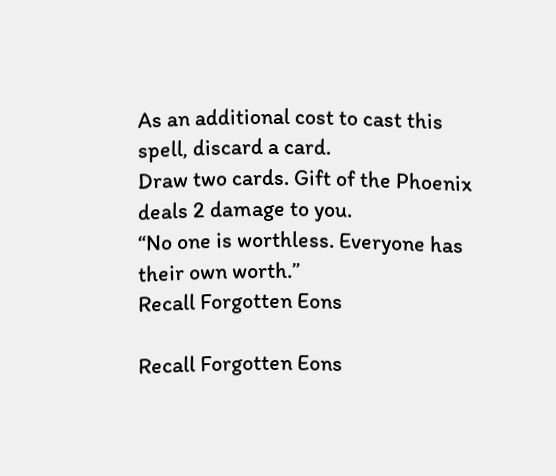As an additional cost to cast this spell, discard a card.
Draw two cards. Gift of the Phoenix deals 2 damage to you.
“No one is worthless. Everyone has their own worth.”
Recall Forgotten Eons

Recall Forgotten Eons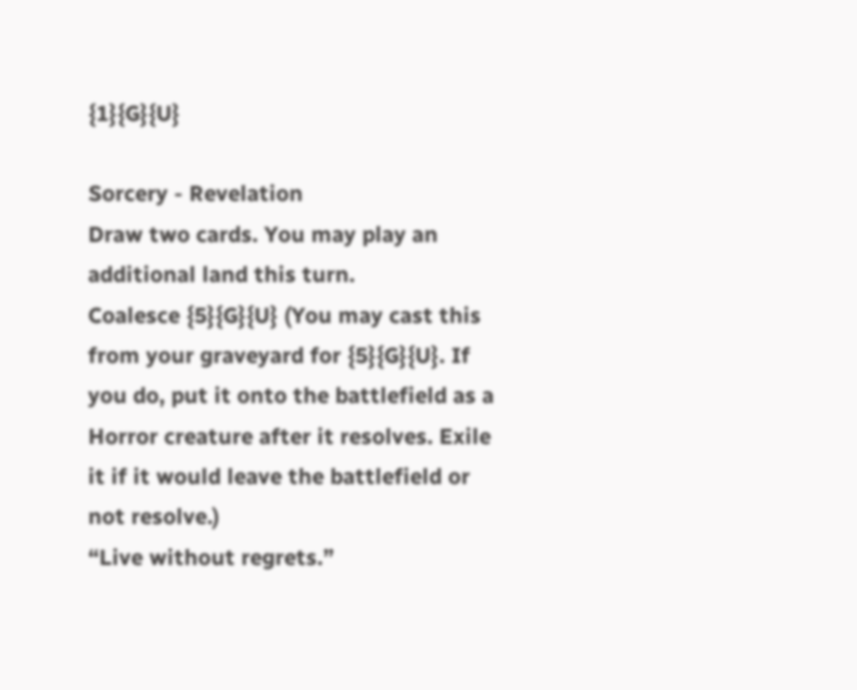{1}{G}{U}

Sorcery - Revelation
Draw two cards. You may play an additional land this turn.
Coalesce {5}{G}{U} (You may cast this from your graveyard for {5}{G}{U}. If you do, put it onto the battlefield as a Horror creature after it resolves. Exile it if it would leave the battlefield or not resolve.)
“Live without regrets.”